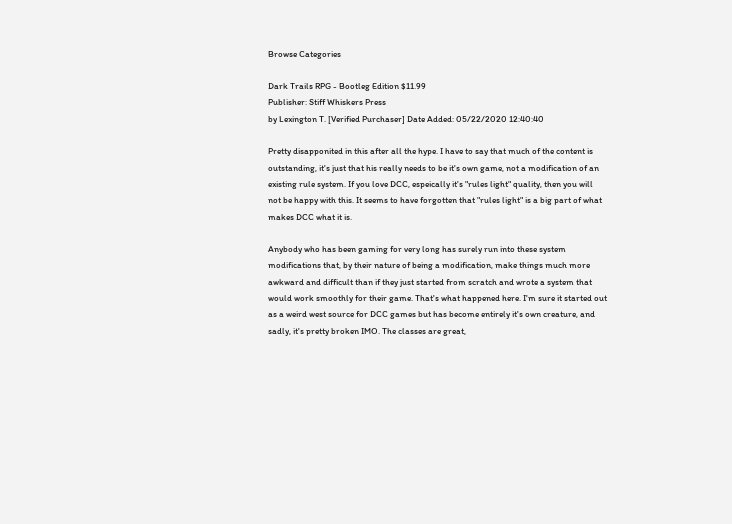Browse Categories

Dark Trails RPG - Bootleg Edition $11.99
Publisher: Stiff Whiskers Press
by Lexington T. [Verified Purchaser] Date Added: 05/22/2020 12:40:40

Pretty disapponited in this after all the hype. I have to say that much of the content is outstanding, it's just that his really needs to be it's own game, not a modification of an existing rule system. If you love DCC, espeically it's "rules light" quality, then you will not be happy with this. It seems to have forgotten that "rules light" is a big part of what makes DCC what it is.

Anybody who has been gaming for very long has surely run into these system modifications that, by their nature of being a modification, make things much more awkward and difficult than if they just started from scratch and wrote a system that would work smoothly for their game. That's what happened here. I'm sure it started out as a weird west source for DCC games but has become entirely it's own creature, and sadly, it's pretty broken IMO. The classes are great,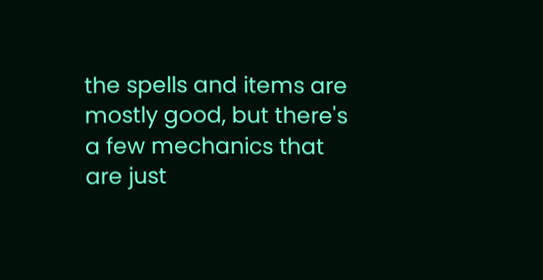the spells and items are mostly good, but there's a few mechanics that are just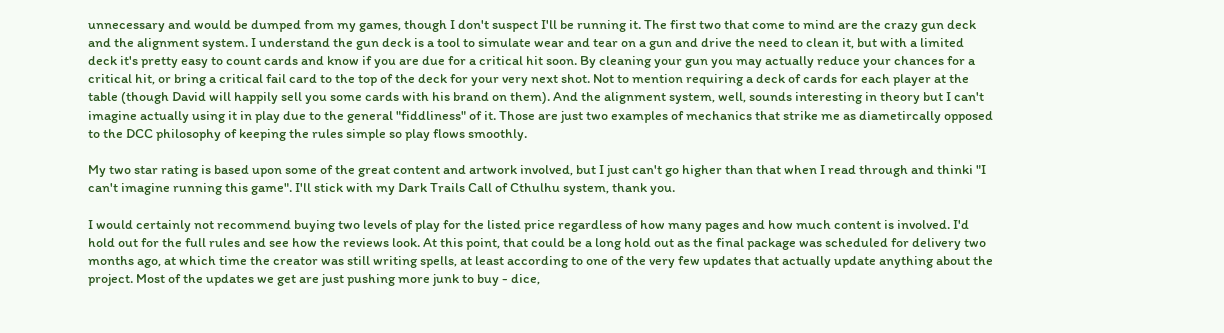unnecessary and would be dumped from my games, though I don't suspect I'll be running it. The first two that come to mind are the crazy gun deck and the alignment system. I understand the gun deck is a tool to simulate wear and tear on a gun and drive the need to clean it, but with a limited deck it's pretty easy to count cards and know if you are due for a critical hit soon. By cleaning your gun you may actually reduce your chances for a critical hit, or bring a critical fail card to the top of the deck for your very next shot. Not to mention requiring a deck of cards for each player at the table (though David will happily sell you some cards with his brand on them). And the alignment system, well, sounds interesting in theory but I can't imagine actually using it in play due to the general "fiddliness" of it. Those are just two examples of mechanics that strike me as diametircally opposed to the DCC philosophy of keeping the rules simple so play flows smoothly.

My two star rating is based upon some of the great content and artwork involved, but I just can't go higher than that when I read through and thinki "I can't imagine running this game". I'll stick with my Dark Trails Call of Cthulhu system, thank you.

I would certainly not recommend buying two levels of play for the listed price regardless of how many pages and how much content is involved. I'd hold out for the full rules and see how the reviews look. At this point, that could be a long hold out as the final package was scheduled for delivery two months ago, at which time the creator was still writing spells, at least according to one of the very few updates that actually update anything about the project. Most of the updates we get are just pushing more junk to buy - dice,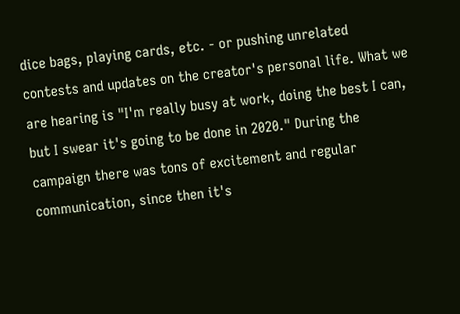dice bags, playing cards, etc. - or pushing unrelated contests and updates on the creator's personal life. What we are hearing is "I'm really busy at work, doing the best I can, but I swear it's going to be done in 2020." During the campaign there was tons of excitement and regular communication, since then it's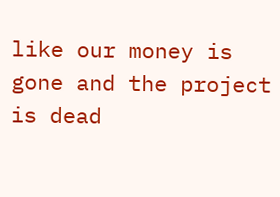like our money is gone and the project is dead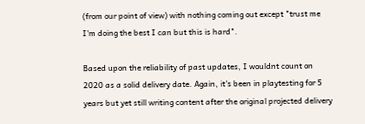(from our point of view) with nothing coming out except "trust me I'm doing the best I can but this is hard".

Based upon the reliability of past updates, I wouldnt count on 2020 as a solid delivery date. Again, it's been in playtesting for 5 years but yet still writing content after the original projected delivery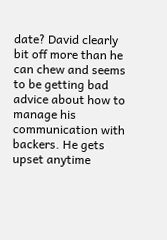date? David clearly bit off more than he can chew and seems to be getting bad advice about how to manage his communication with backers. He gets upset anytime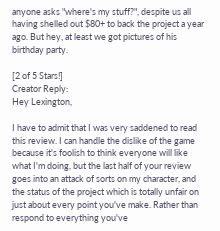anyone asks "where's my stuff?", despite us all having shelled out $80+ to back the project a year ago. But hey, at least we got pictures of his birthday party.

[2 of 5 Stars!]
Creator Reply:
Hey Lexington,

I have to admit that I was very saddened to read this review. I can handle the dislike of the game because it's foolish to think everyone will like what I'm doing, but the last half of your review goes into an attack of sorts on my character, and the status of the project which is totally unfair on just about every point you've make. Rather than respond to everything you've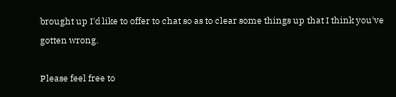brought up I'd like to offer to chat so as to clear some things up that I think you've gotten wrong.

Please feel free to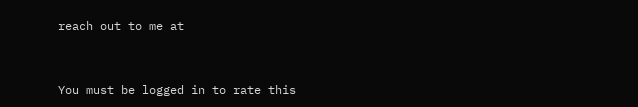reach out to me at


You must be logged in to rate this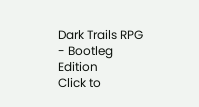Dark Trails RPG - Bootleg Edition
Click to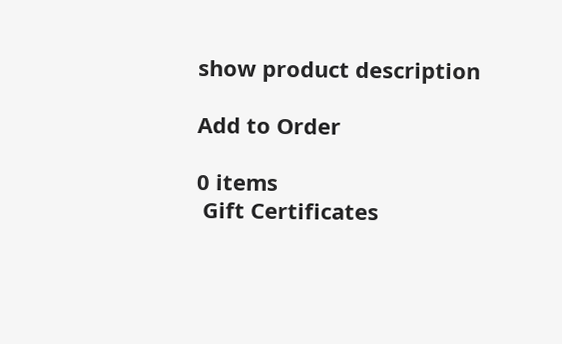show product description

Add to Order

0 items
 Gift Certificates